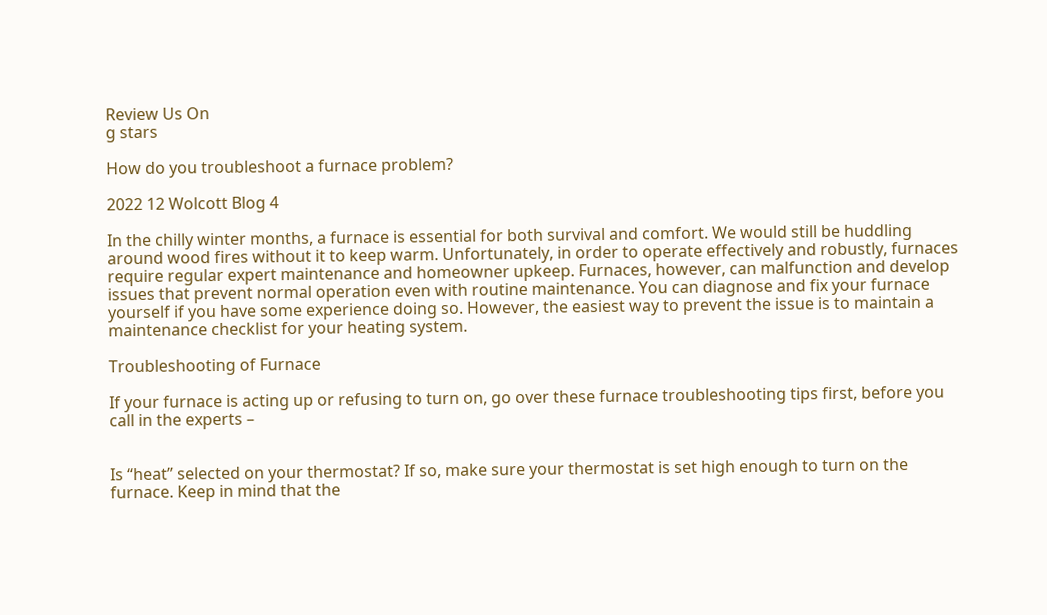Review Us On
g stars

How do you troubleshoot a furnace problem?

2022 12 Wolcott Blog 4

In the chilly winter months, a furnace is essential for both survival and comfort. We would still be huddling around wood fires without it to keep warm. Unfortunately, in order to operate effectively and robustly, furnaces require regular expert maintenance and homeowner upkeep. Furnaces, however, can malfunction and develop issues that prevent normal operation even with routine maintenance. You can diagnose and fix your furnace yourself if you have some experience doing so. However, the easiest way to prevent the issue is to maintain a maintenance checklist for your heating system.

Troubleshooting of Furnace

If your furnace is acting up or refusing to turn on, go over these furnace troubleshooting tips first, before you call in the experts –


Is “heat” selected on your thermostat? If so, make sure your thermostat is set high enough to turn on the furnace. Keep in mind that the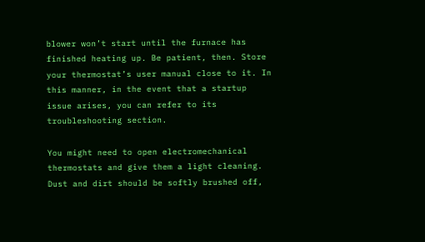blower won’t start until the furnace has finished heating up. Be patient, then. Store your thermostat’s user manual close to it. In this manner, in the event that a startup issue arises, you can refer to its troubleshooting section.

You might need to open electromechanical thermostats and give them a light cleaning. Dust and dirt should be softly brushed off,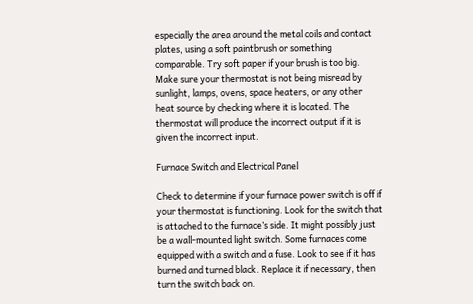especially the area around the metal coils and contact plates, using a soft paintbrush or something comparable. Try soft paper if your brush is too big. Make sure your thermostat is not being misread by sunlight, lamps, ovens, space heaters, or any other heat source by checking where it is located. The thermostat will produce the incorrect output if it is given the incorrect input.

Furnace Switch and Electrical Panel

Check to determine if your furnace power switch is off if your thermostat is functioning. Look for the switch that is attached to the furnace’s side. It might possibly just be a wall-mounted light switch. Some furnaces come equipped with a switch and a fuse. Look to see if it has burned and turned black. Replace it if necessary, then turn the switch back on.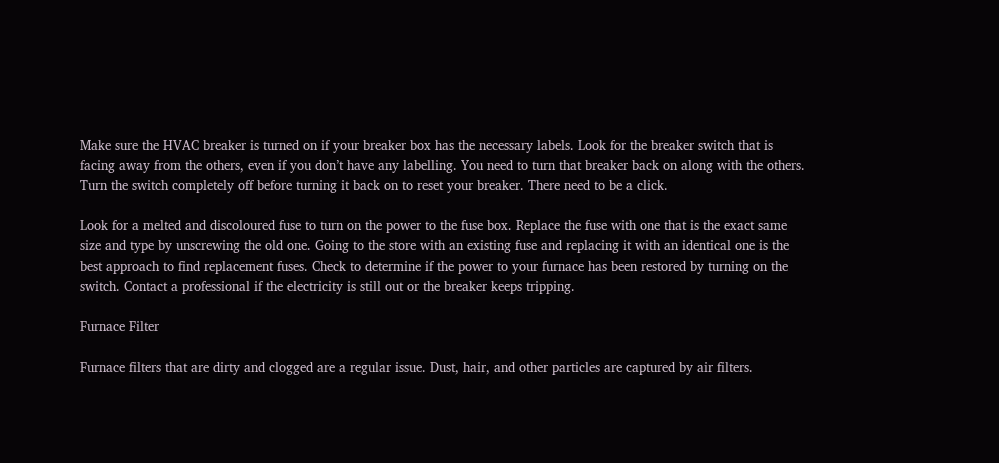Make sure the HVAC breaker is turned on if your breaker box has the necessary labels. Look for the breaker switch that is facing away from the others, even if you don’t have any labelling. You need to turn that breaker back on along with the others. Turn the switch completely off before turning it back on to reset your breaker. There need to be a click.

Look for a melted and discoloured fuse to turn on the power to the fuse box. Replace the fuse with one that is the exact same size and type by unscrewing the old one. Going to the store with an existing fuse and replacing it with an identical one is the best approach to find replacement fuses. Check to determine if the power to your furnace has been restored by turning on the switch. Contact a professional if the electricity is still out or the breaker keeps tripping.

Furnace Filter

Furnace filters that are dirty and clogged are a regular issue. Dust, hair, and other particles are captured by air filters.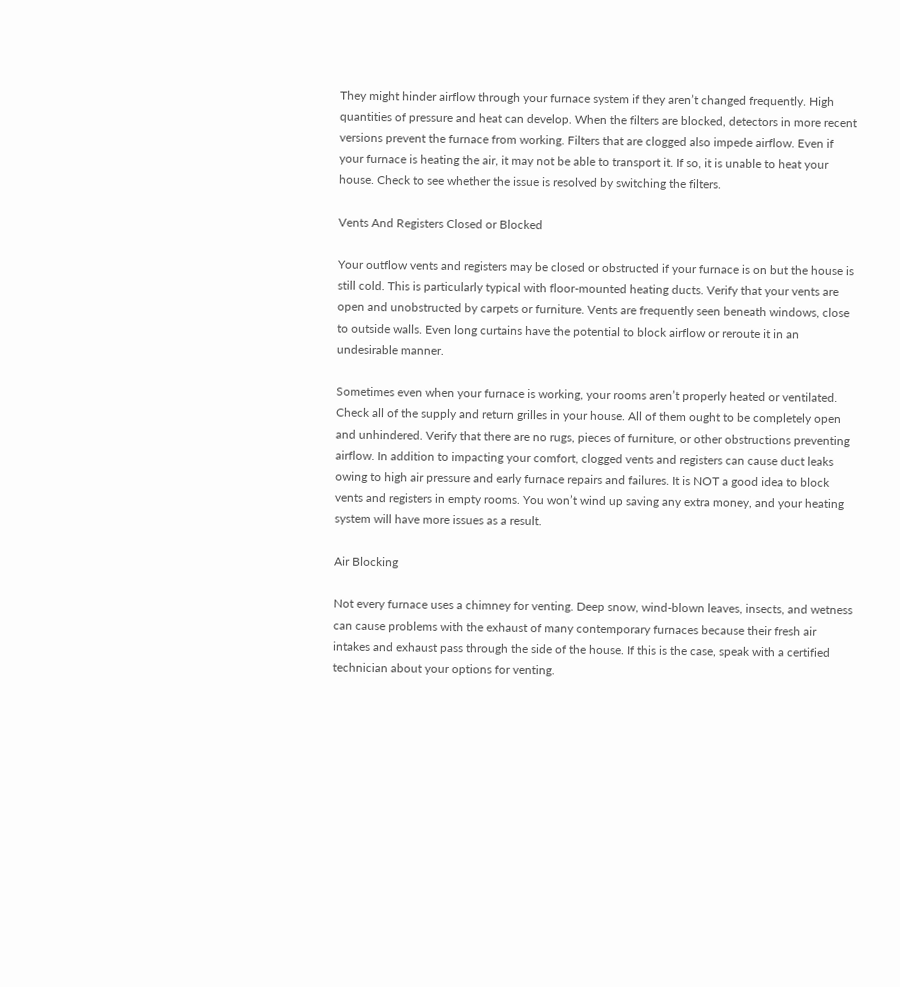They might hinder airflow through your furnace system if they aren’t changed frequently. High quantities of pressure and heat can develop. When the filters are blocked, detectors in more recent versions prevent the furnace from working. Filters that are clogged also impede airflow. Even if your furnace is heating the air, it may not be able to transport it. If so, it is unable to heat your house. Check to see whether the issue is resolved by switching the filters.

Vents And Registers Closed or Blocked

Your outflow vents and registers may be closed or obstructed if your furnace is on but the house is still cold. This is particularly typical with floor-mounted heating ducts. Verify that your vents are open and unobstructed by carpets or furniture. Vents are frequently seen beneath windows, close to outside walls. Even long curtains have the potential to block airflow or reroute it in an undesirable manner.

Sometimes even when your furnace is working, your rooms aren’t properly heated or ventilated. Check all of the supply and return grilles in your house. All of them ought to be completely open and unhindered. Verify that there are no rugs, pieces of furniture, or other obstructions preventing airflow. In addition to impacting your comfort, clogged vents and registers can cause duct leaks owing to high air pressure and early furnace repairs and failures. It is NOT a good idea to block vents and registers in empty rooms. You won’t wind up saving any extra money, and your heating system will have more issues as a result.

Air Blocking

Not every furnace uses a chimney for venting. Deep snow, wind-blown leaves, insects, and wetness can cause problems with the exhaust of many contemporary furnaces because their fresh air intakes and exhaust pass through the side of the house. If this is the case, speak with a certified technician about your options for venting.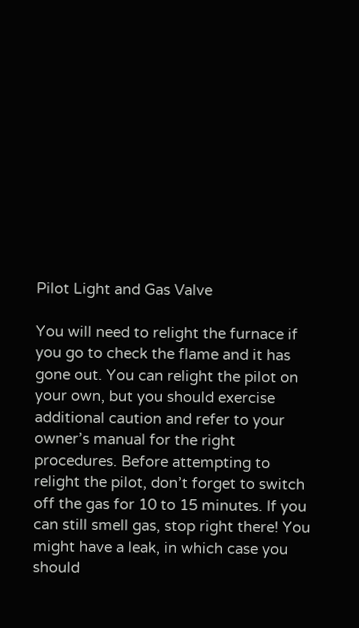Pilot Light and Gas Valve

You will need to relight the furnace if you go to check the flame and it has gone out. You can relight the pilot on your own, but you should exercise additional caution and refer to your owner’s manual for the right procedures. Before attempting to relight the pilot, don’t forget to switch off the gas for 10 to 15 minutes. If you can still smell gas, stop right there! You might have a leak, in which case you should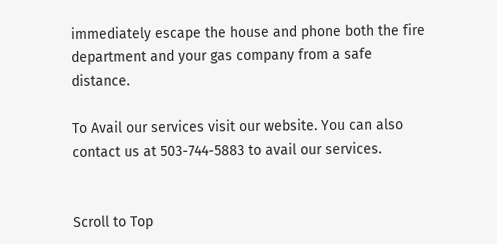immediately escape the house and phone both the fire department and your gas company from a safe distance.

To Avail our services visit our website. You can also contact us at 503-744-5883 to avail our services.


Scroll to Top